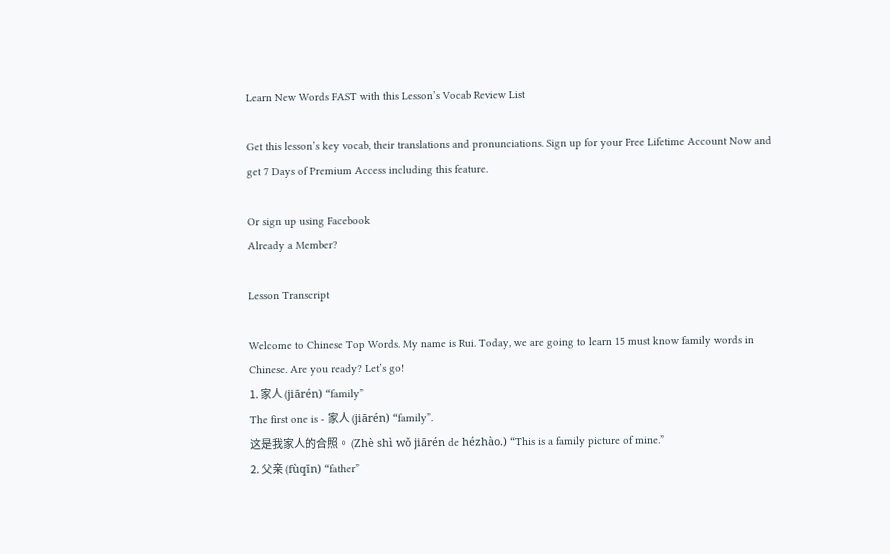Learn New Words FAST with this Lesson’s Vocab Review List

Get this lesson’s key vocab, their translations and pronunciations. Sign up for your Free Lifetime Account Now and get 7 Days of Premium Access including this feature.

Or sign up using Facebook
Already a Member?

Lesson Transcript

Welcome to Chinese Top Words. My name is Rui. Today, we are going to learn 15 must know family words in Chinese. Are you ready? Let’s go!
1. 家人 (jiārén) “family”
The first one is - 家人 (jiārén) “family”.
这是我家人的合照。 (Zhè shì wǒ jiārén de hézhào.) “This is a family picture of mine.”
2. 父亲 (fùqīn) “father”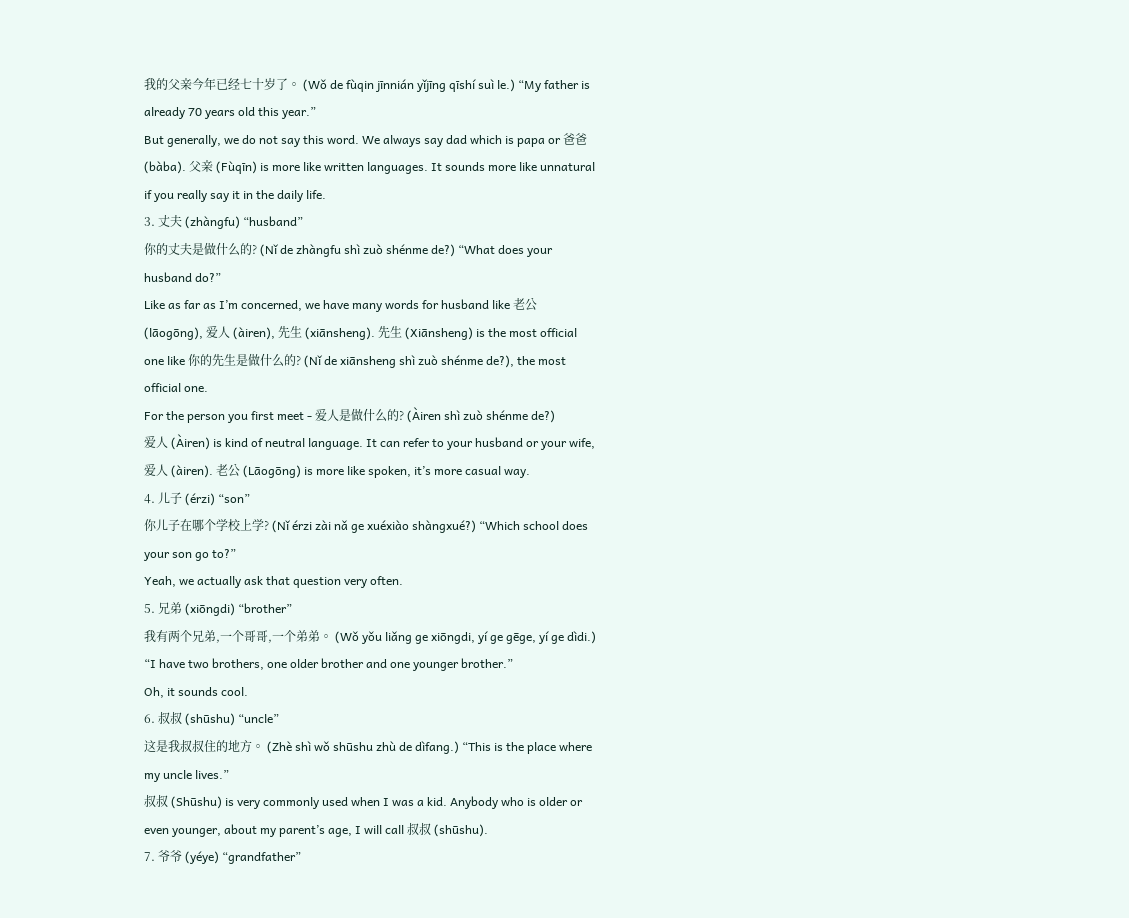我的父亲今年已经七十岁了。 (Wǒ de fùqin jīnnián yǐjīng qīshí suì le.) “My father is already 70 years old this year.”
But generally, we do not say this word. We always say dad which is papa or 爸爸 (bàba). 父亲 (Fùqīn) is more like written languages. It sounds more like unnatural if you really say it in the daily life.
3. 丈夫 (zhàngfu) “husband”
你的丈夫是做什么的? (Nǐ de zhàngfu shì zuò shénme de?) “What does your husband do?”
Like as far as I’m concerned, we have many words for husband like 老公 (lāogōng), 爱人 (àiren), 先生 (xiānsheng). 先生 (Xiānsheng) is the most official one like 你的先生是做什么的? (Nǐ de xiānsheng shì zuò shénme de?), the most official one.
For the person you first meet - 爱人是做什么的? (Àiren shì zuò shénme de?)
爱人 (Àiren) is kind of neutral language. It can refer to your husband or your wife, 爱人 (àiren). 老公 (Lāogōng) is more like spoken, it’s more casual way.
4. 儿子 (érzi) “son”
你儿子在哪个学校上学? (Nǐ érzi zài nǎ ge xuéxiào shàngxué?) “Which school does your son go to?”
Yeah, we actually ask that question very often.
5. 兄弟 (xiōngdi) “brother”
我有两个兄弟,一个哥哥,一个弟弟。 (Wǒ yǒu liǎng ge xiōngdi, yí ge gēge, yí ge dìdi.) “I have two brothers, one older brother and one younger brother.”
Oh, it sounds cool.
6. 叔叔 (shūshu) “uncle”
这是我叔叔住的地方。 (Zhè shì wǒ shūshu zhù de dìfang.) “This is the place where my uncle lives.”
叔叔 (Shūshu) is very commonly used when I was a kid. Anybody who is older or even younger, about my parent’s age, I will call 叔叔 (shūshu).
7. 爷爷 (yéye) “grandfather”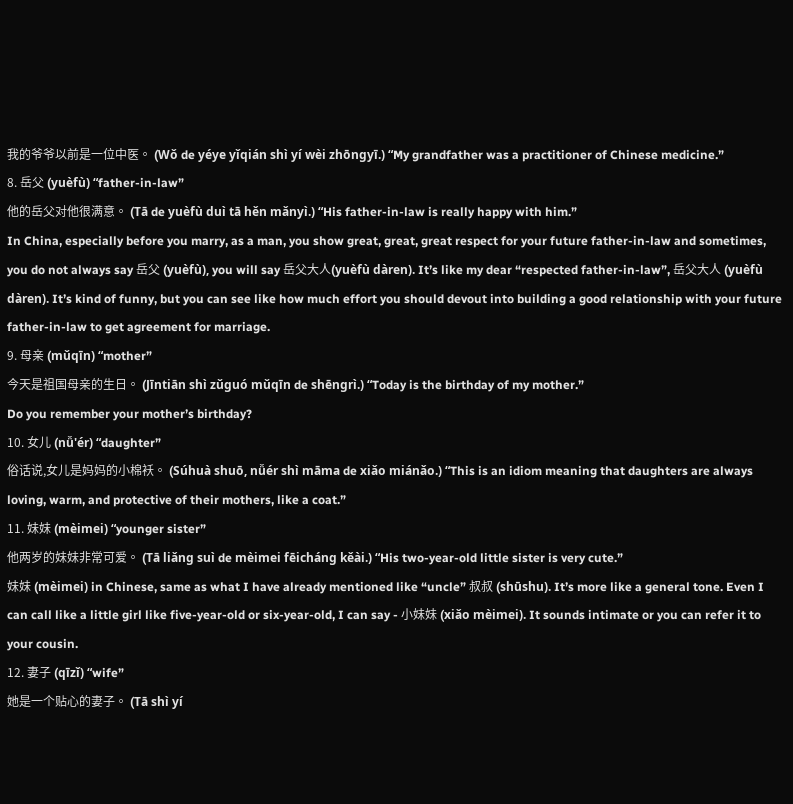我的爷爷以前是一位中医。 (Wǒ de yéye yǐqián shì yí wèi zhōngyī.) “My grandfather was a practitioner of Chinese medicine.”
8. 岳父 (yuèfù) “father-in-law”
他的岳父对他很满意。 (Tā de yuèfù duì tā hěn mǎnyì.) “His father-in-law is really happy with him.”
In China, especially before you marry, as a man, you show great, great, great respect for your future father-in-law and sometimes, you do not always say 岳父 (yuèfù), you will say 岳父大人(yuèfù dàren). It’s like my dear “respected father-in-law”, 岳父大人 (yuèfù dàren). It’s kind of funny, but you can see like how much effort you should devout into building a good relationship with your future father-in-law to get agreement for marriage.
9. 母亲 (mǔqīn) “mother”
今天是祖国母亲的生日。 (Jīntiān shì zǔguó mǔqīn de shēngrì.) “Today is the birthday of my mother.”
Do you remember your mother’s birthday?
10. 女儿 (nǚ'ér) “daughter”
俗话说,女儿是妈妈的小棉袄。 (Súhuà shuō, nǚér shì māma de xiǎo miánǎo.) “This is an idiom meaning that daughters are always loving, warm, and protective of their mothers, like a coat.”
11. 妹妹 (mèimei) “younger sister”
他两岁的妹妹非常可爱。 (Tā liǎng suì de mèimei fēicháng kěài.) “His two-year-old little sister is very cute.”
妹妹 (mèimei) in Chinese, same as what I have already mentioned like “uncle” 叔叔 (shūshu). It’s more like a general tone. Even I can call like a little girl like five-year-old or six-year-old, I can say - 小妹妹 (xiǎo mèimei). It sounds intimate or you can refer it to your cousin.
12. 妻子 (qīzǐ) “wife”
她是一个贴心的妻子。 (Tā shì yí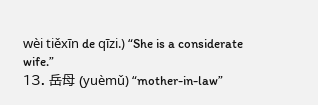wèi tiěxīn de qīzi.) “She is a considerate wife.”
13. 岳母 (yuèmǔ) “mother-in-law”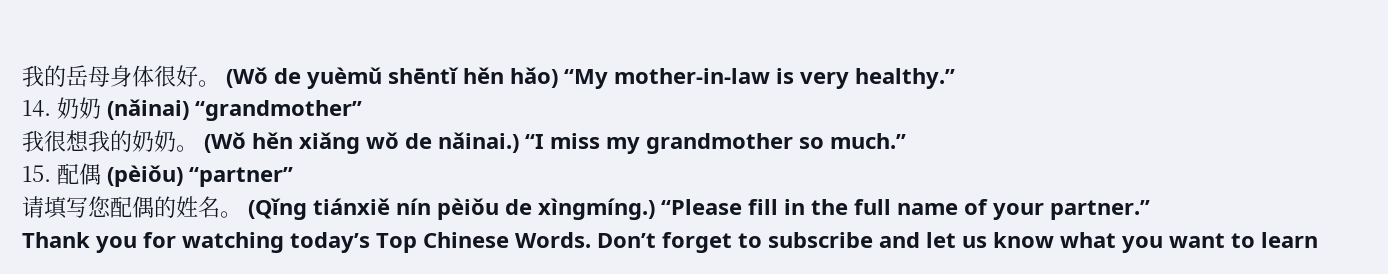我的岳母身体很好。 (Wǒ de yuèmǔ shēntǐ hěn hǎo) “My mother-in-law is very healthy.”
14. 奶奶 (nǎinai) “grandmother”
我很想我的奶奶。 (Wǒ hěn xiǎng wǒ de nǎinai.) “I miss my grandmother so much.”
15. 配偶 (pèiǒu) “partner”
请填写您配偶的姓名。 (Qǐng tiánxiě nín pèiǒu de xìngmíng.) “Please fill in the full name of your partner.”
Thank you for watching today’s Top Chinese Words. Don’t forget to subscribe and let us know what you want to learn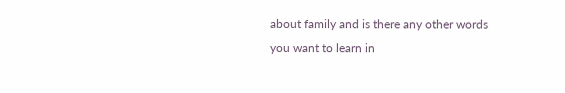about family and is there any other words you want to learn in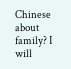Chinese about family? I will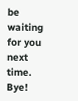be waiting for you next time. Bye!